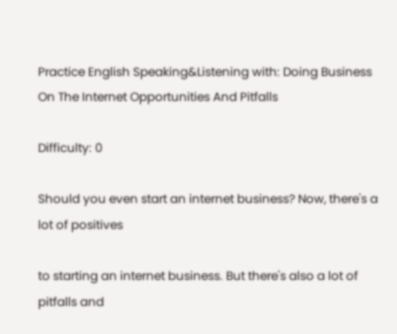Practice English Speaking&Listening with: Doing Business On The Internet Opportunities And Pitfalls

Difficulty: 0

Should you even start an internet business? Now, there's a lot of positives

to starting an internet business. But there's also a lot of pitfalls and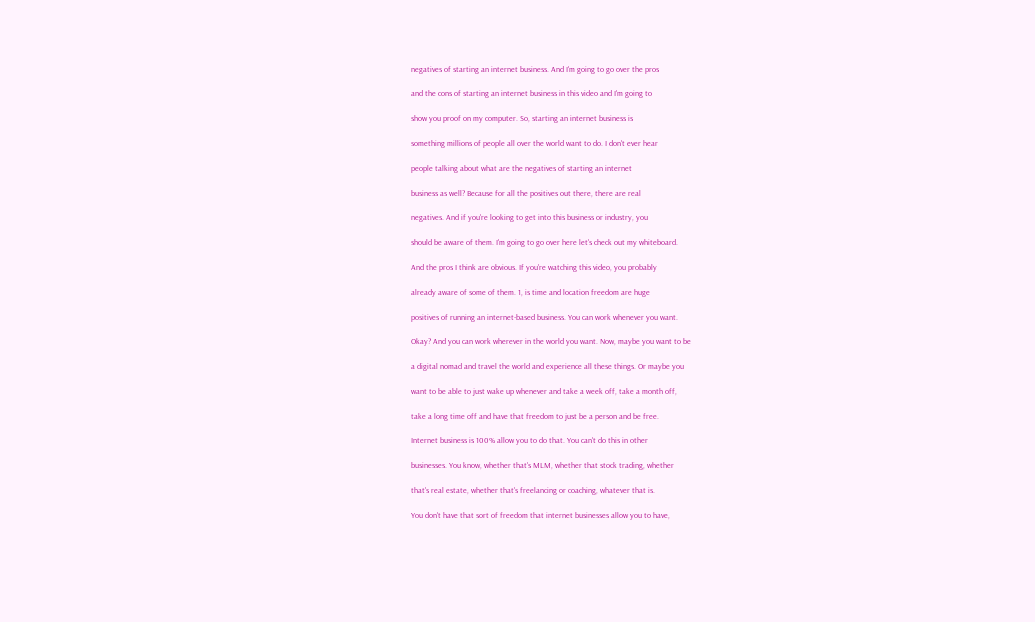negatives of starting an internet business. And I'm going to go over the pros

and the cons of starting an internet business in this video and I'm going to

show you proof on my computer. So, starting an internet business is

something millions of people all over the world want to do. I don't ever hear

people talking about what are the negatives of starting an internet

business as well? Because for all the positives out there, there are real

negatives. And if you're looking to get into this business or industry, you

should be aware of them. I'm going to go over here let's check out my whiteboard.

And the pros I think are obvious. If you're watching this video, you probably

already aware of some of them. 1, is time and location freedom are huge

positives of running an internet-based business. You can work whenever you want.

Okay? And you can work wherever in the world you want. Now, maybe you want to be

a digital nomad and travel the world and experience all these things. Or maybe you

want to be able to just wake up whenever and take a week off, take a month off,

take a long time off and have that freedom to just be a person and be free.

Internet business is 100% allow you to do that. You can't do this in other

businesses. You know, whether that's MLM, whether that stock trading, whether

that's real estate, whether that's freelancing or coaching, whatever that is.

You don't have that sort of freedom that internet businesses allow you to have,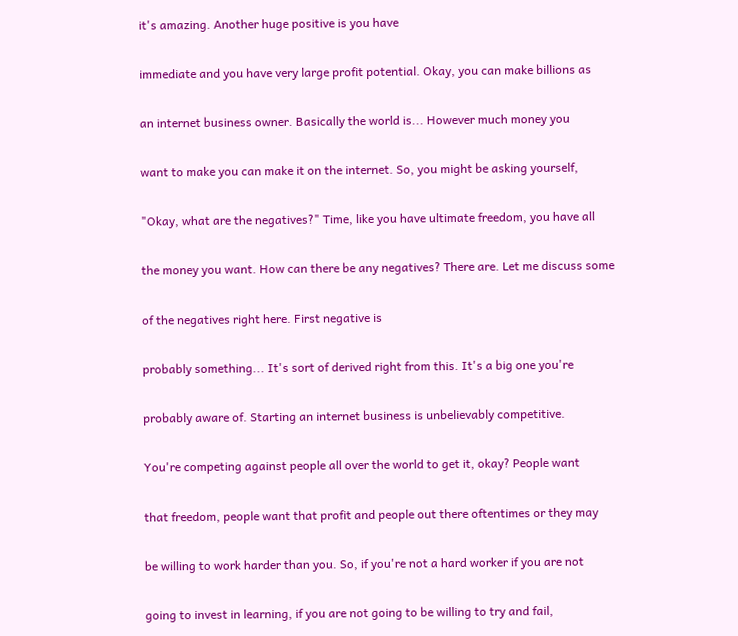it's amazing. Another huge positive is you have

immediate and you have very large profit potential. Okay, you can make billions as

an internet business owner. Basically the world is... However much money you

want to make you can make it on the internet. So, you might be asking yourself,

"Okay, what are the negatives?" Time, like you have ultimate freedom, you have all

the money you want. How can there be any negatives? There are. Let me discuss some

of the negatives right here. First negative is

probably something... It's sort of derived right from this. It's a big one you're

probably aware of. Starting an internet business is unbelievably competitive.

You're competing against people all over the world to get it, okay? People want

that freedom, people want that profit and people out there oftentimes or they may

be willing to work harder than you. So, if you're not a hard worker if you are not

going to invest in learning, if you are not going to be willing to try and fail,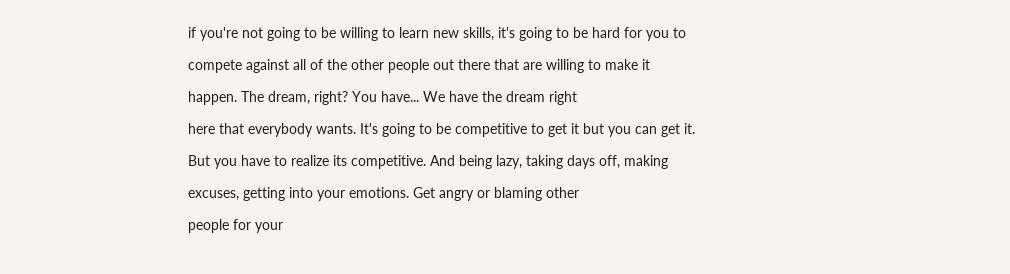if you're not going to be willing to learn new skills, it's going to be hard for you to

compete against all of the other people out there that are willing to make it

happen. The dream, right? You have... We have the dream right

here that everybody wants. It's going to be competitive to get it but you can get it.

But you have to realize its competitive. And being lazy, taking days off, making

excuses, getting into your emotions. Get angry or blaming other

people for your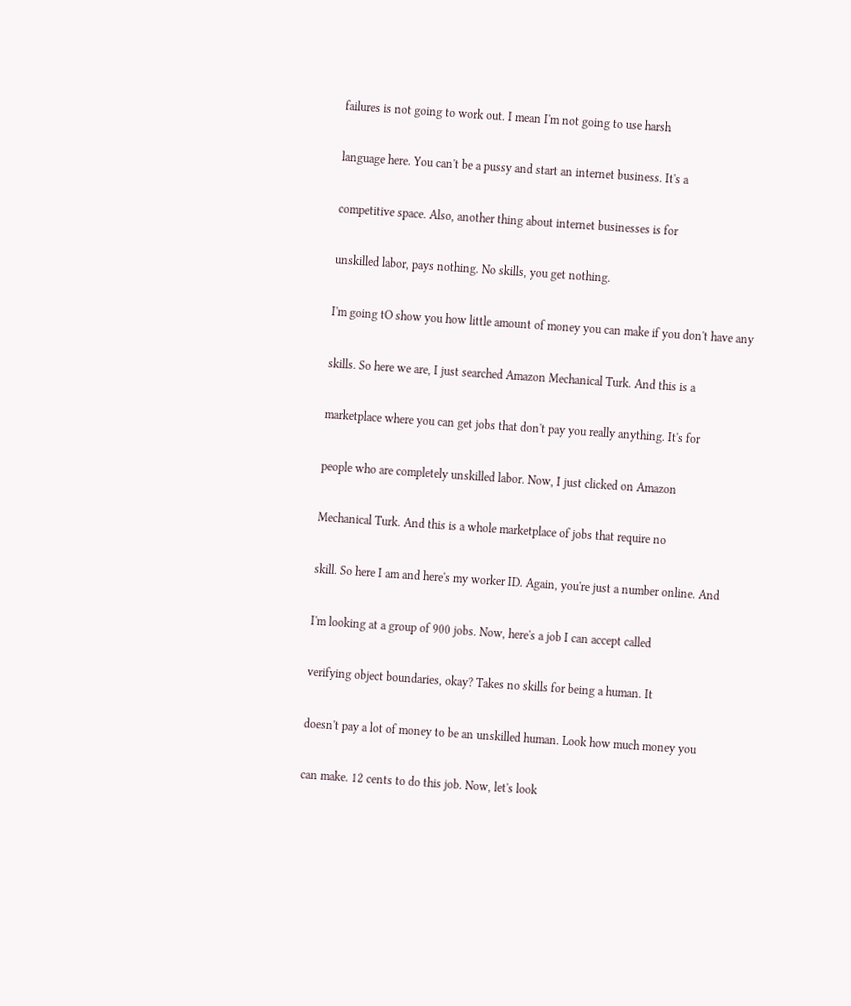failures is not going to work out. I mean I'm not going to use harsh

language here. You can't be a pussy and start an internet business. It's a

competitive space. Also, another thing about internet businesses is for

unskilled labor, pays nothing. No skills, you get nothing.

I'm going tO show you how little amount of money you can make if you don't have any

skills. So here we are, I just searched Amazon Mechanical Turk. And this is a

marketplace where you can get jobs that don't pay you really anything. It's for

people who are completely unskilled labor. Now, I just clicked on Amazon

Mechanical Turk. And this is a whole marketplace of jobs that require no

skill. So here I am and here's my worker ID. Again, you're just a number online. And

I'm looking at a group of 900 jobs. Now, here's a job I can accept called

verifying object boundaries, okay? Takes no skills for being a human. It

doesn't pay a lot of money to be an unskilled human. Look how much money you

can make. 12 cents to do this job. Now, let's look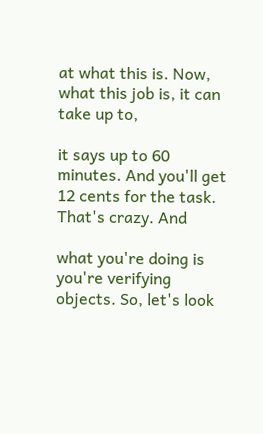at what this is. Now, what this job is, it can take up to,

it says up to 60 minutes. And you'll get 12 cents for the task. That's crazy. And

what you're doing is you're verifying objects. So, let's look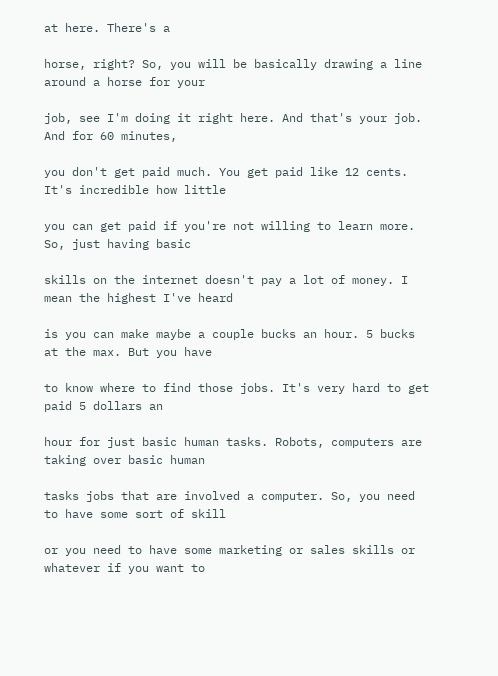at here. There's a

horse, right? So, you will be basically drawing a line around a horse for your

job, see I'm doing it right here. And that's your job. And for 60 minutes,

you don't get paid much. You get paid like 12 cents. It's incredible how little

you can get paid if you're not willing to learn more. So, just having basic

skills on the internet doesn't pay a lot of money. I mean the highest I've heard

is you can make maybe a couple bucks an hour. 5 bucks at the max. But you have

to know where to find those jobs. It's very hard to get paid 5 dollars an

hour for just basic human tasks. Robots, computers are taking over basic human

tasks jobs that are involved a computer. So, you need to have some sort of skill

or you need to have some marketing or sales skills or whatever if you want to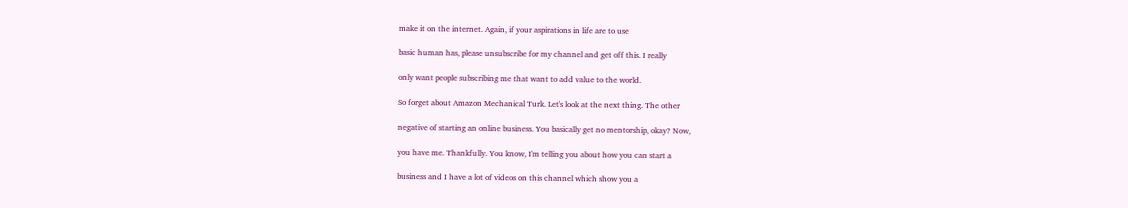make it on the internet. Again, if your aspirations in life are to use

basic human has, please unsubscribe for my channel and get off this. I really

only want people subscribing me that want to add value to the world.

So forget about Amazon Mechanical Turk. Let's look at the next thing. The other

negative of starting an online business. You basically get no mentorship, okay? Now,

you have me. Thankfully. You know, I'm telling you about how you can start a

business and I have a lot of videos on this channel which show you a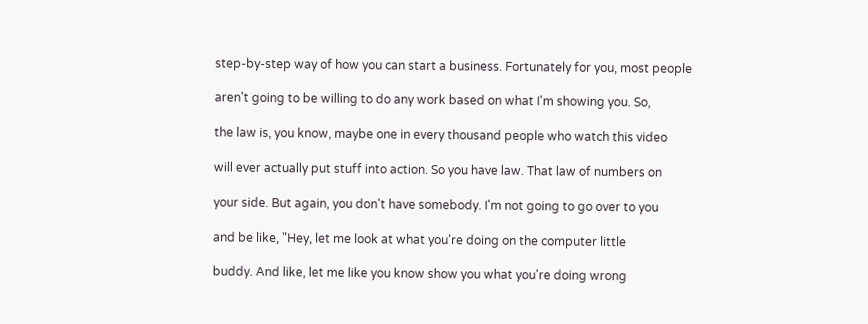step-by-step way of how you can start a business. Fortunately for you, most people

aren't going to be willing to do any work based on what I'm showing you. So,

the law is, you know, maybe one in every thousand people who watch this video

will ever actually put stuff into action. So you have law. That law of numbers on

your side. But again, you don't have somebody. I'm not going to go over to you

and be like, "Hey, let me look at what you're doing on the computer little

buddy. And like, let me like you know show you what you're doing wrong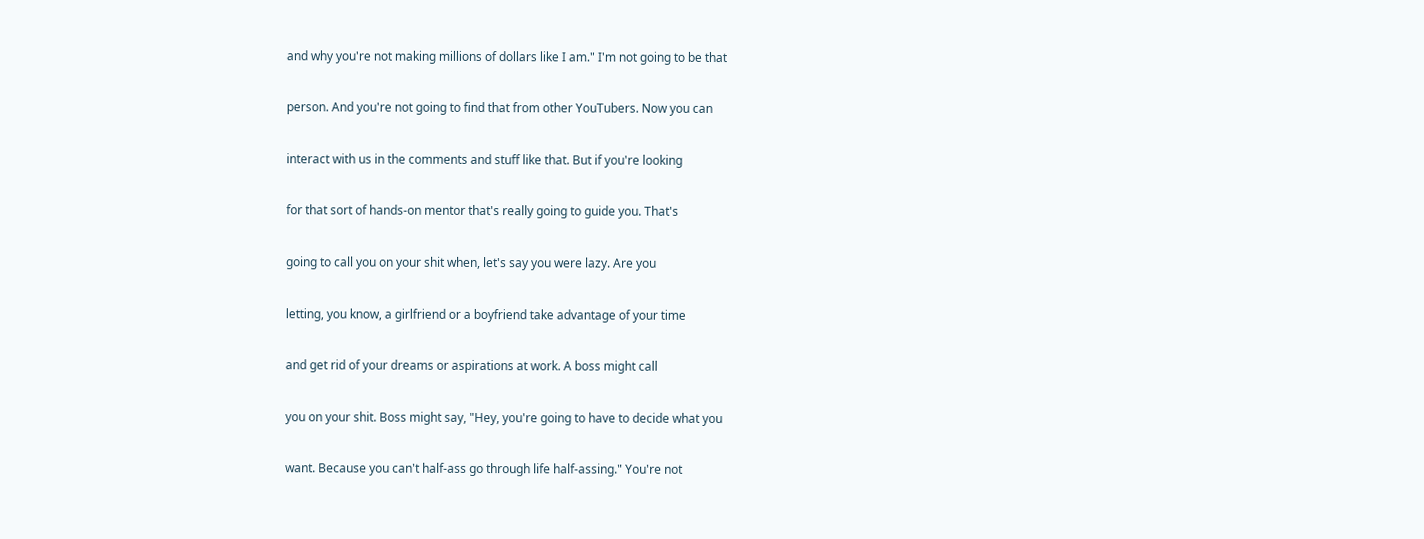and why you're not making millions of dollars like I am." I'm not going to be that

person. And you're not going to find that from other YouTubers. Now you can

interact with us in the comments and stuff like that. But if you're looking

for that sort of hands-on mentor that's really going to guide you. That's

going to call you on your shit when, let's say you were lazy. Are you

letting, you know, a girlfriend or a boyfriend take advantage of your time

and get rid of your dreams or aspirations at work. A boss might call

you on your shit. Boss might say, "Hey, you're going to have to decide what you

want. Because you can't half-ass go through life half-assing." You're not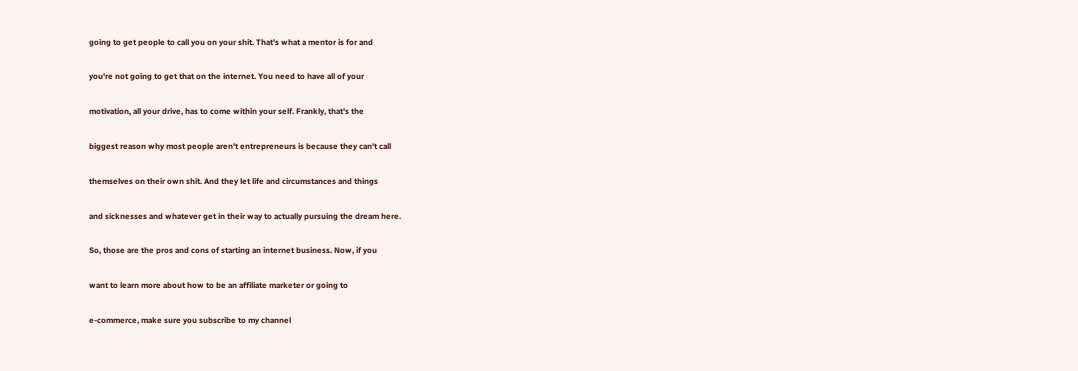going to get people to call you on your shit. That's what a mentor is for and

you're not going to get that on the internet. You need to have all of your

motivation, all your drive, has to come within your self. Frankly, that's the

biggest reason why most people aren't entrepreneurs is because they can't call

themselves on their own shit. And they let life and circumstances and things

and sicknesses and whatever get in their way to actually pursuing the dream here.

So, those are the pros and cons of starting an internet business. Now, if you

want to learn more about how to be an affiliate marketer or going to

e-commerce, make sure you subscribe to my channel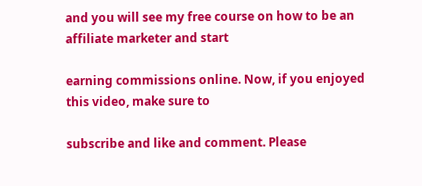and you will see my free course on how to be an affiliate marketer and start

earning commissions online. Now, if you enjoyed this video, make sure to

subscribe and like and comment. Please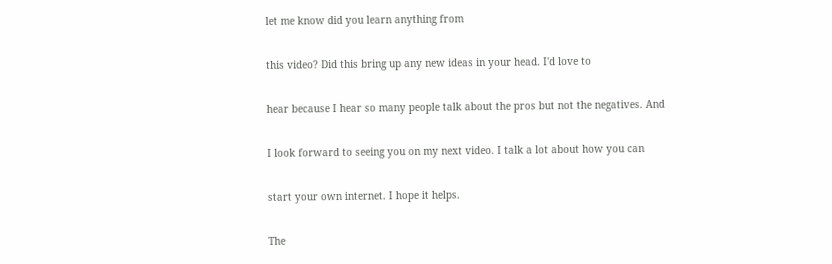let me know did you learn anything from

this video? Did this bring up any new ideas in your head. I'd love to

hear because I hear so many people talk about the pros but not the negatives. And

I look forward to seeing you on my next video. I talk a lot about how you can

start your own internet. I hope it helps.

The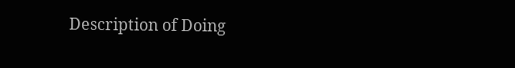Description of Doing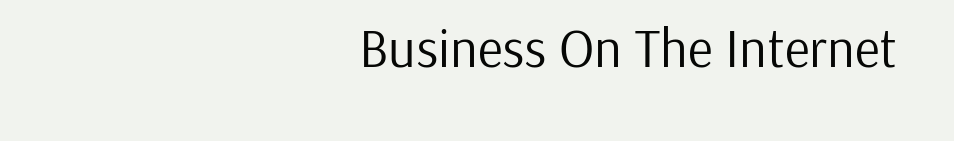Business On The Internet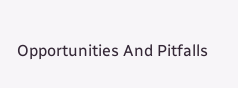Opportunities And Pitfalls